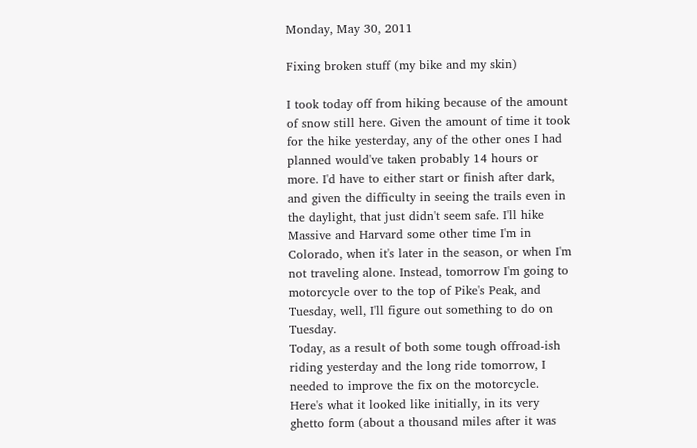Monday, May 30, 2011

Fixing broken stuff (my bike and my skin)

I took today off from hiking because of the amount of snow still here. Given the amount of time it took for the hike yesterday, any of the other ones I had planned would've taken probably 14 hours or more. I'd have to either start or finish after dark, and given the difficulty in seeing the trails even in the daylight, that just didn't seem safe. I'll hike Massive and Harvard some other time I'm in Colorado, when it's later in the season, or when I'm not traveling alone. Instead, tomorrow I'm going to motorcycle over to the top of Pike's Peak, and Tuesday, well, I'll figure out something to do on Tuesday.
Today, as a result of both some tough offroad-ish riding yesterday and the long ride tomorrow, I needed to improve the fix on the motorcycle. Here's what it looked like initially, in its very ghetto form (about a thousand miles after it was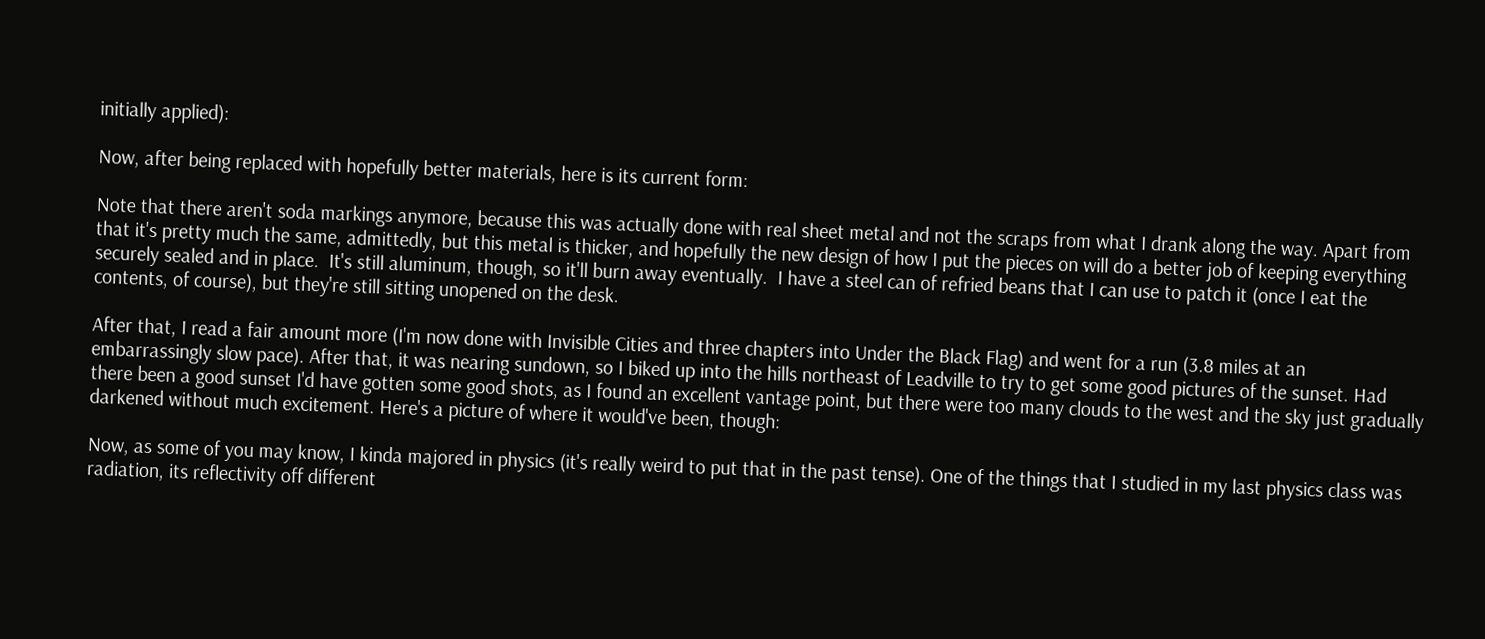initially applied):

Now, after being replaced with hopefully better materials, here is its current form:

Note that there aren't soda markings anymore, because this was actually done with real sheet metal and not the scraps from what I drank along the way. Apart from that it's pretty much the same, admittedly, but this metal is thicker, and hopefully the new design of how I put the pieces on will do a better job of keeping everything securely sealed and in place.  It's still aluminum, though, so it'll burn away eventually.  I have a steel can of refried beans that I can use to patch it (once I eat the contents, of course), but they're still sitting unopened on the desk.

After that, I read a fair amount more (I'm now done with Invisible Cities and three chapters into Under the Black Flag) and went for a run (3.8 miles at an embarrassingly slow pace). After that, it was nearing sundown, so I biked up into the hills northeast of Leadville to try to get some good pictures of the sunset. Had there been a good sunset I'd have gotten some good shots, as I found an excellent vantage point, but there were too many clouds to the west and the sky just gradually darkened without much excitement. Here's a picture of where it would've been, though:

Now, as some of you may know, I kinda majored in physics (it's really weird to put that in the past tense). One of the things that I studied in my last physics class was radiation, its reflectivity off different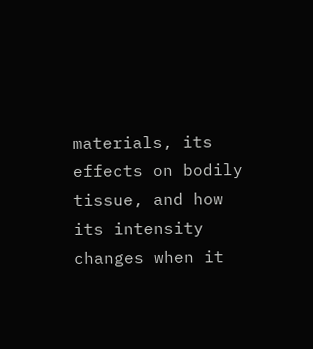materials, its effects on bodily tissue, and how its intensity changes when it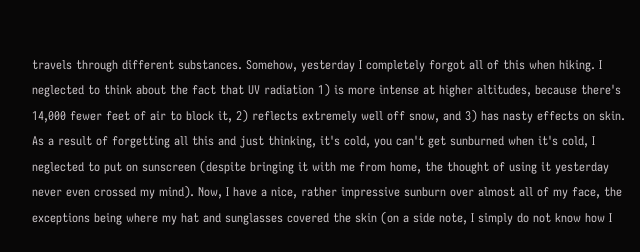travels through different substances. Somehow, yesterday I completely forgot all of this when hiking. I neglected to think about the fact that UV radiation 1) is more intense at higher altitudes, because there's 14,000 fewer feet of air to block it, 2) reflects extremely well off snow, and 3) has nasty effects on skin. As a result of forgetting all this and just thinking, it's cold, you can't get sunburned when it's cold, I neglected to put on sunscreen (despite bringing it with me from home, the thought of using it yesterday never even crossed my mind). Now, I have a nice, rather impressive sunburn over almost all of my face, the exceptions being where my hat and sunglasses covered the skin (on a side note, I simply do not know how I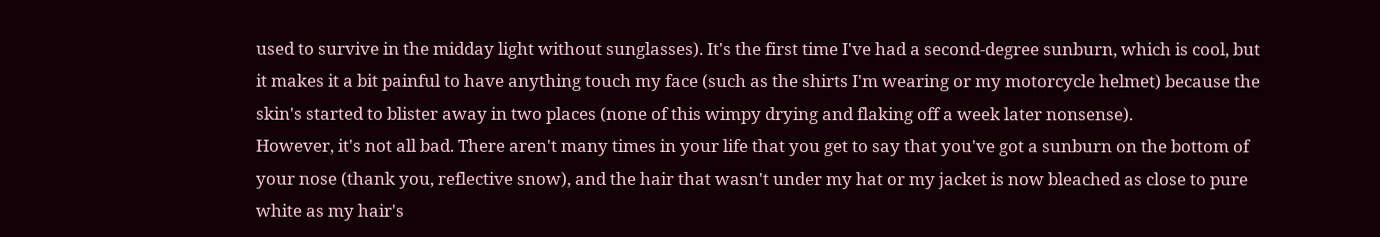used to survive in the midday light without sunglasses). It's the first time I've had a second-degree sunburn, which is cool, but it makes it a bit painful to have anything touch my face (such as the shirts I'm wearing or my motorcycle helmet) because the skin's started to blister away in two places (none of this wimpy drying and flaking off a week later nonsense).
However, it's not all bad. There aren't many times in your life that you get to say that you've got a sunburn on the bottom of your nose (thank you, reflective snow), and the hair that wasn't under my hat or my jacket is now bleached as close to pure white as my hair's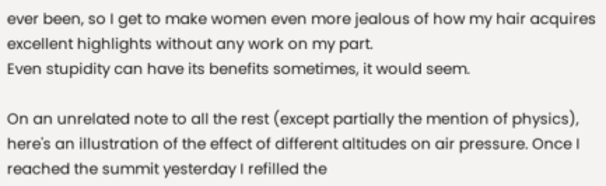ever been, so I get to make women even more jealous of how my hair acquires excellent highlights without any work on my part.
Even stupidity can have its benefits sometimes, it would seem.

On an unrelated note to all the rest (except partially the mention of physics), here's an illustration of the effect of different altitudes on air pressure. Once I reached the summit yesterday I refilled the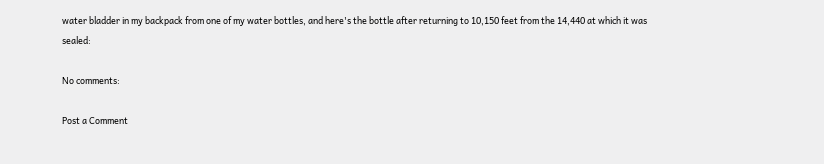water bladder in my backpack from one of my water bottles, and here's the bottle after returning to 10,150 feet from the 14,440 at which it was sealed:

No comments:

Post a Comment